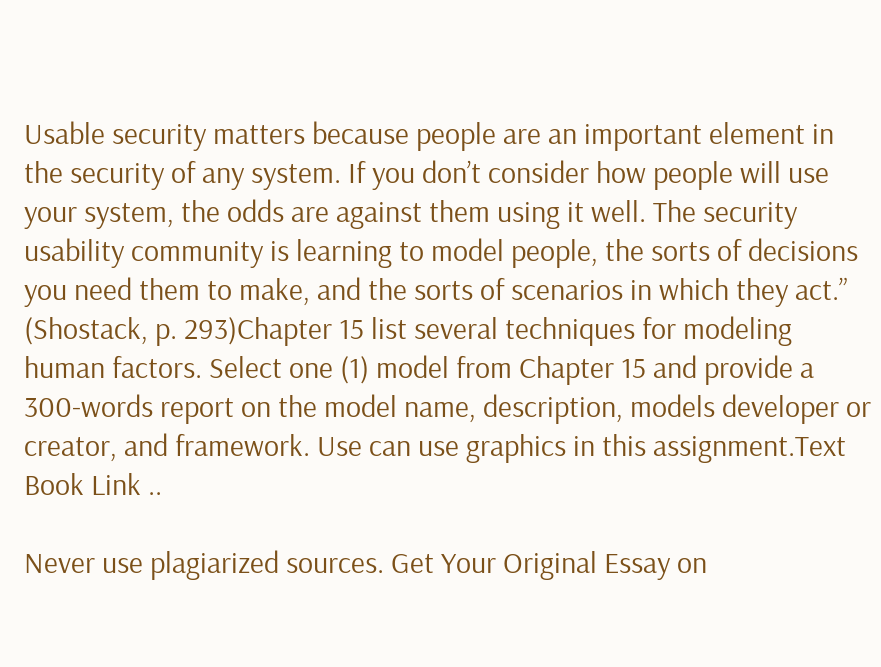Usable security matters because people are an important element in the security of any system. If you don’t consider how people will use your system, the odds are against them using it well. The security usability community is learning to model people, the sorts of decisions you need them to make, and the sorts of scenarios in which they act.” (Shostack, p. 293)Chapter 15 list several techniques for modeling human factors. Select one (1) model from Chapter 15 and provide a 300-words report on the model name, description, models developer or creator, and framework. Use can use graphics in this assignment.Text Book Link ..

Never use plagiarized sources. Get Your Original Essay on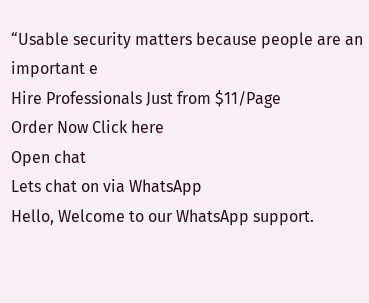“Usable security matters because people are an important e
Hire Professionals Just from $11/Page
Order Now Click here
Open chat
Lets chat on via WhatsApp
Hello, Welcome to our WhatsApp support.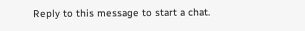Reply to this message to start a chat.